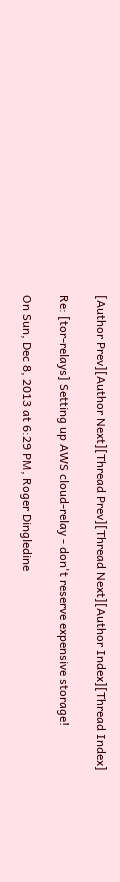[Author Prev][Author Next][Thread Prev][Thread Next][Author Index][Thread Index]

Re: [tor-relays] Setting up AWS cloud-relay - don't reserve expensive storage!

On Sun, Dec 8, 2013 at 6:29 PM, Roger Dingledine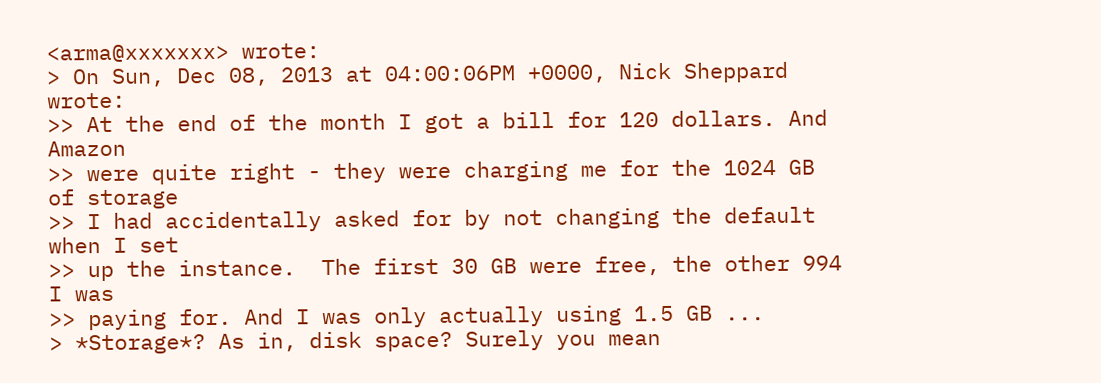<arma@xxxxxxx> wrote:
> On Sun, Dec 08, 2013 at 04:00:06PM +0000, Nick Sheppard wrote:
>> At the end of the month I got a bill for 120 dollars. And Amazon
>> were quite right - they were charging me for the 1024 GB of storage
>> I had accidentally asked for by not changing the default when I set
>> up the instance.  The first 30 GB were free, the other 994 I was
>> paying for. And I was only actually using 1.5 GB ...
> *Storage*? As in, disk space? Surely you mean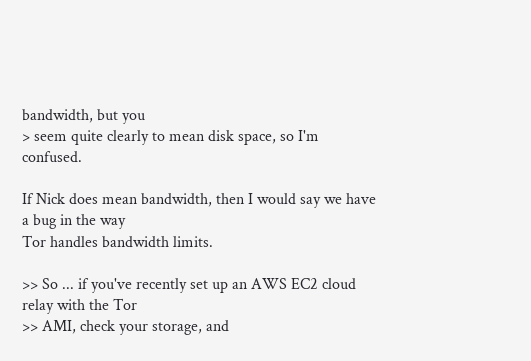bandwidth, but you
> seem quite clearly to mean disk space, so I'm confused.

If Nick does mean bandwidth, then I would say we have a bug in the way
Tor handles bandwidth limits.

>> So ... if you've recently set up an AWS EC2 cloud relay with the Tor
>> AMI, check your storage, and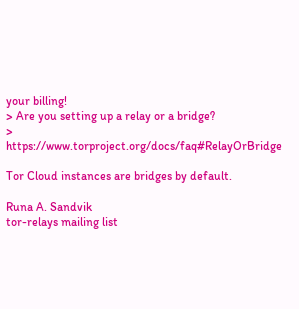your billing!
> Are you setting up a relay or a bridge?
> https://www.torproject.org/docs/faq#RelayOrBridge

Tor Cloud instances are bridges by default.

Runa A. Sandvik
tor-relays mailing list